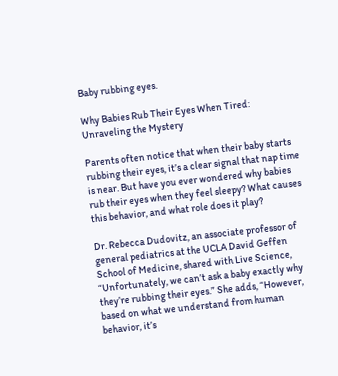Baby rubbing eyes.

Why Babies Rub Their Eyes When Tired: Unraveling the Mystery

Parents often notice that when their baby starts rubbing their eyes, it’s a clear signal that nap time is near. But have you ever wondered why babies rub their eyes when they feel sleepy? What causes this behavior, and what role does it play?

Dr. Rebecca Dudovitz, an associate professor of general pediatrics at the UCLA David Geffen School of Medicine, shared with Live Science, “Unfortunately, we can’t ask a baby exactly why they’re rubbing their eyes.” She adds, “However, based on what we understand from human behavior, it’s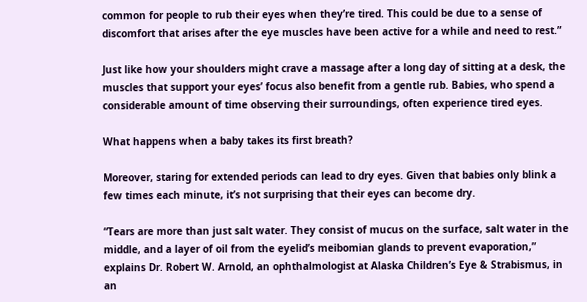common for people to rub their eyes when they’re tired. This could be due to a sense of discomfort that arises after the eye muscles have been active for a while and need to rest.”

Just like how your shoulders might crave a massage after a long day of sitting at a desk, the muscles that support your eyes’ focus also benefit from a gentle rub. Babies, who spend a considerable amount of time observing their surroundings, often experience tired eyes.

What happens when a baby takes its first breath?

Moreover, staring for extended periods can lead to dry eyes. Given that babies only blink a few times each minute, it’s not surprising that their eyes can become dry.

“Tears are more than just salt water. They consist of mucus on the surface, salt water in the middle, and a layer of oil from the eyelid’s meibomian glands to prevent evaporation,” explains Dr. Robert W. Arnold, an ophthalmologist at Alaska Children’s Eye & Strabismus, in an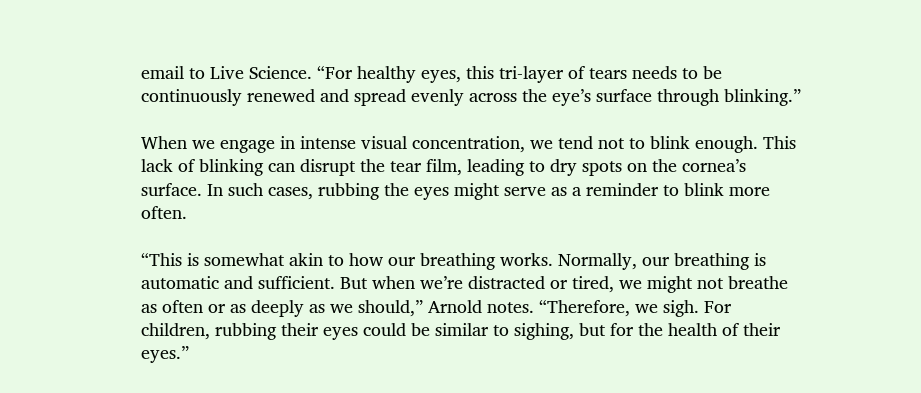email to Live Science. “For healthy eyes, this tri-layer of tears needs to be continuously renewed and spread evenly across the eye’s surface through blinking.”

When we engage in intense visual concentration, we tend not to blink enough. This lack of blinking can disrupt the tear film, leading to dry spots on the cornea’s surface. In such cases, rubbing the eyes might serve as a reminder to blink more often.

“This is somewhat akin to how our breathing works. Normally, our breathing is automatic and sufficient. But when we’re distracted or tired, we might not breathe as often or as deeply as we should,” Arnold notes. “Therefore, we sigh. For children, rubbing their eyes could be similar to sighing, but for the health of their eyes.”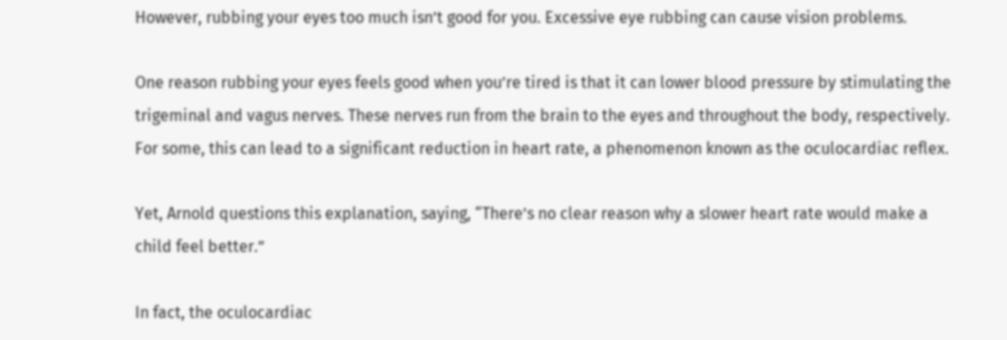However, rubbing your eyes too much isn’t good for you. Excessive eye rubbing can cause vision problems.

One reason rubbing your eyes feels good when you’re tired is that it can lower blood pressure by stimulating the trigeminal and vagus nerves. These nerves run from the brain to the eyes and throughout the body, respectively. For some, this can lead to a significant reduction in heart rate, a phenomenon known as the oculocardiac reflex.

Yet, Arnold questions this explanation, saying, “There’s no clear reason why a slower heart rate would make a child feel better.”

In fact, the oculocardiac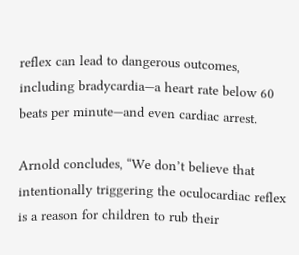reflex can lead to dangerous outcomes, including bradycardia—a heart rate below 60 beats per minute—and even cardiac arrest.

Arnold concludes, “We don’t believe that intentionally triggering the oculocardiac reflex is a reason for children to rub their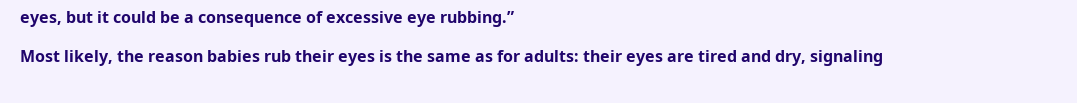eyes, but it could be a consequence of excessive eye rubbing.”

Most likely, the reason babies rub their eyes is the same as for adults: their eyes are tired and dry, signaling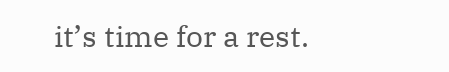it’s time for a rest.